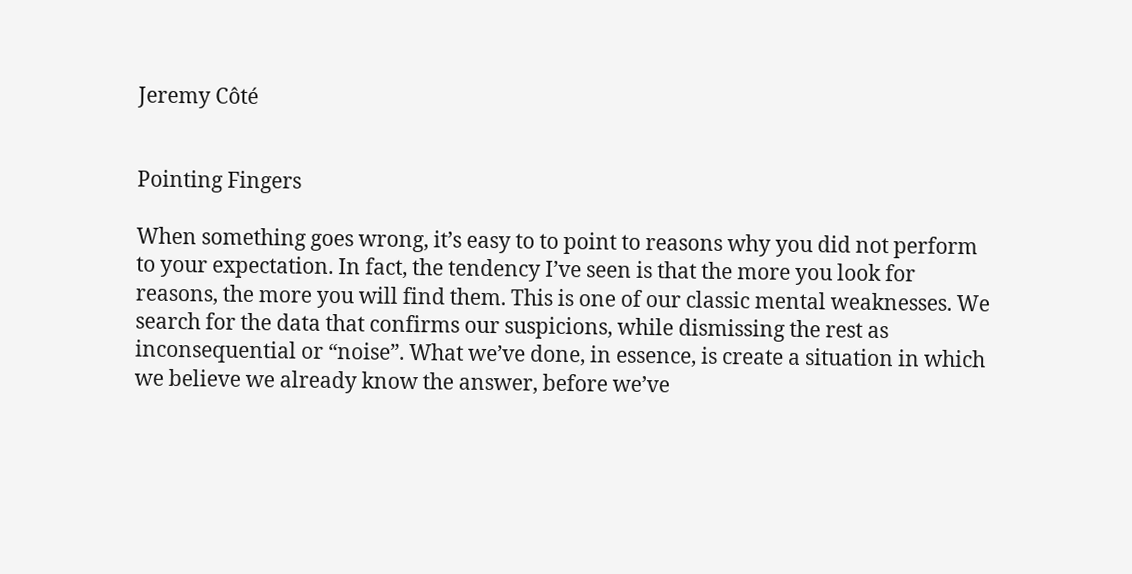Jeremy Côté


Pointing Fingers

When something goes wrong, it’s easy to to point to reasons why you did not perform to your expectation. In fact, the tendency I’ve seen is that the more you look for reasons, the more you will find them. This is one of our classic mental weaknesses. We search for the data that confirms our suspicions, while dismissing the rest as inconsequential or “noise”. What we’ve done, in essence, is create a situation in which we believe we already know the answer, before we’ve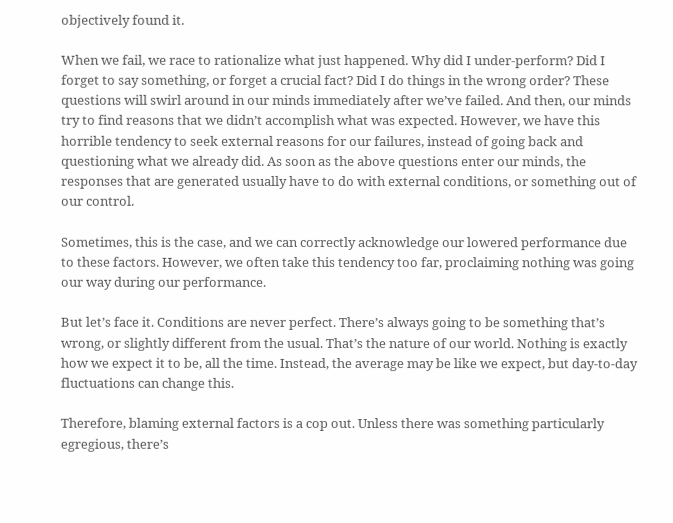objectively found it.

When we fail, we race to rationalize what just happened. Why did I under-perform? Did I forget to say something, or forget a crucial fact? Did I do things in the wrong order? These questions will swirl around in our minds immediately after we’ve failed. And then, our minds try to find reasons that we didn’t accomplish what was expected. However, we have this horrible tendency to seek external reasons for our failures, instead of going back and questioning what we already did. As soon as the above questions enter our minds, the responses that are generated usually have to do with external conditions, or something out of our control.

Sometimes, this is the case, and we can correctly acknowledge our lowered performance due to these factors. However, we often take this tendency too far, proclaiming nothing was going our way during our performance.

But let’s face it. Conditions are never perfect. There’s always going to be something that’s wrong, or slightly different from the usual. That’s the nature of our world. Nothing is exactly how we expect it to be, all the time. Instead, the average may be like we expect, but day-to-day fluctuations can change this.

Therefore, blaming external factors is a cop out. Unless there was something particularly egregious, there’s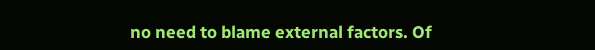no need to blame external factors. Of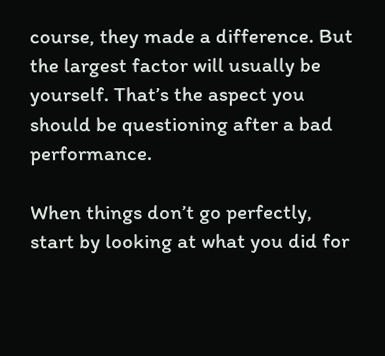course, they made a difference. But the largest factor will usually be yourself. That’s the aspect you should be questioning after a bad performance.

When things don’t go perfectly, start by looking at what you did for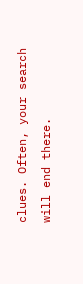clues. Often, your search will end there.